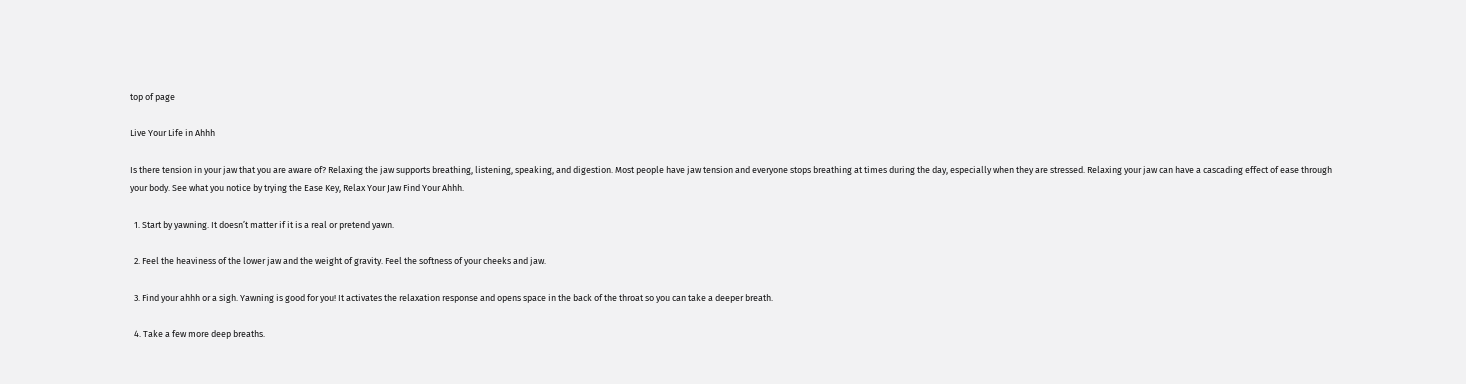top of page

Live Your Life in Ahhh

Is there tension in your jaw that you are aware of? Relaxing the jaw supports breathing, listening, speaking, and digestion. Most people have jaw tension and everyone stops breathing at times during the day, especially when they are stressed. Relaxing your jaw can have a cascading effect of ease through your body. See what you notice by trying the Ease Key, Relax Your Jaw Find Your Ahhh.

  1. Start by yawning. It doesn’t matter if it is a real or pretend yawn.

  2. Feel the heaviness of the lower jaw and the weight of gravity. Feel the softness of your cheeks and jaw.

  3. Find your ahhh or a sigh. Yawning is good for you! It activates the relaxation response and opens space in the back of the throat so you can take a deeper breath.

  4. Take a few more deep breaths.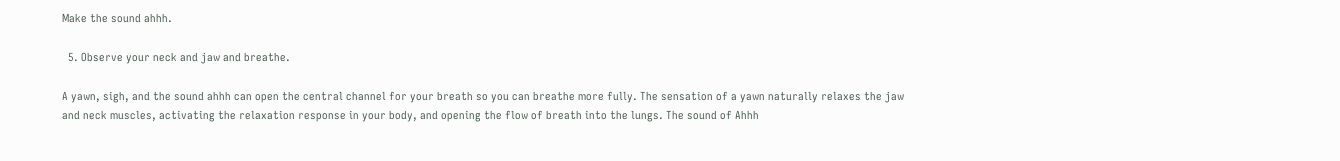Make the sound ahhh.

  5. Observe your neck and jaw and breathe.

A yawn, sigh, and the sound ahhh can open the central channel for your breath so you can breathe more fully. The sensation of a yawn naturally relaxes the jaw and neck muscles, activating the relaxation response in your body, and opening the flow of breath into the lungs. The sound of Ahhh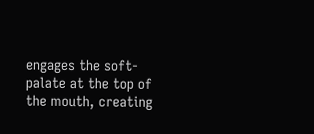engages the soft-palate at the top of the mouth, creating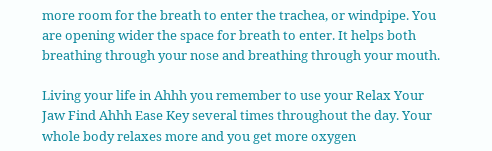more room for the breath to enter the trachea, or windpipe. You are opening wider the space for breath to enter. It helps both breathing through your nose and breathing through your mouth.

Living your life in Ahhh you remember to use your Relax Your Jaw Find Ahhh Ease Key several times throughout the day. Your whole body relaxes more and you get more oxygen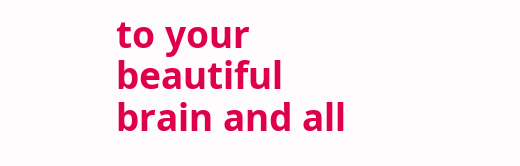to your beautiful brain and all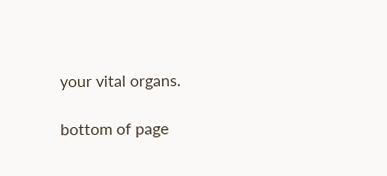your vital organs.

bottom of page